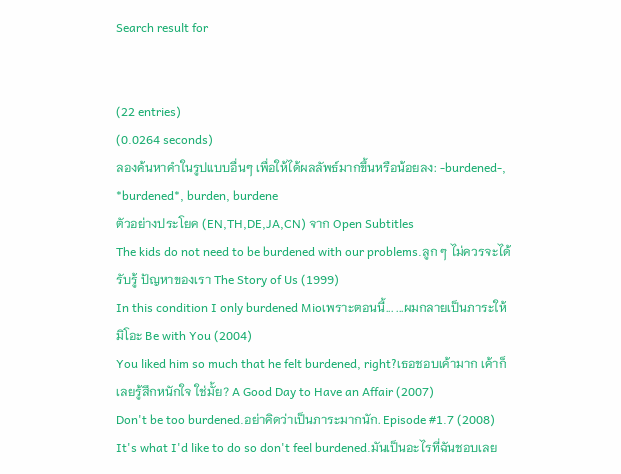Search result for


(22 entries)
(0.0264 seconds)
ลองค้นหาคำในรูปแบบอื่นๆ เพื่อให้ได้ผลลัพธ์มากขึ้นหรือน้อยลง: -burdened-, *burdened*, burden, burdene
ตัวอย่างประโยค (EN,TH,DE,JA,CN) จาก Open Subtitles
The kids do not need to be burdened with our problems.ลูก ๆ ไม่ควรจะได้รับรู้ ปัญหาของเรา The Story of Us (1999)
In this condition I only burdened Mioเพราะตอนนี้... ...ผมกลายเป็นภาระให้มิโอะ Be with You (2004)
You liked him so much that he felt burdened, right?เธอชอบเค้ามาก เค้าก็เลยรู้สึกหนักใจ ใช่มั้ย? A Good Day to Have an Affair (2007)
Don't be too burdened.อย่าคิดว่าเป็นภาระมากนัก. Episode #1.7 (2008)
It's what I'd like to do so don't feel burdened.มันเป็นอะไรที่ฉันชอบเลย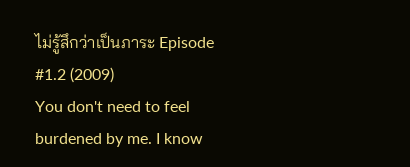ไม่รู้สึกว่าเป็นภาระ Episode #1.2 (2009)
You don't need to feel burdened by me. I know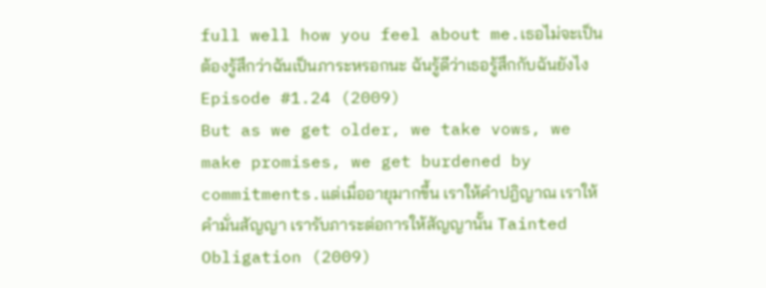full well how you feel about me.เธอไม่จะเป็นต้องรู้สึกว่าฉันเป็นภาระหรอกนะ ฉันรู้ดีว่าเธอรู้สึกกับฉันยังไง Episode #1.24 (2009)
But as we get older, we take vows, we make promises, we get burdened by commitments.แต่เมื่ออายุมากขึ้น เราให้คำปฎิญาณ เราให้คำมั่นสัญญา เรารับภาระต่อการให้สัญญานั้น Tainted Obligation (2009)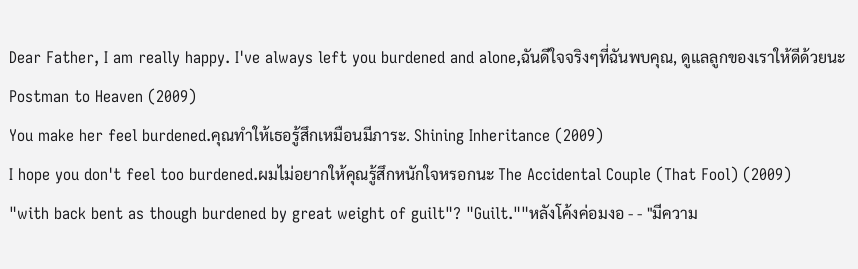Dear Father, I am really happy. I've always left you burdened and alone,ฉันดีใจจริงๆที่ฉันพบคุณ, ดูแลลูกของเราให้ดีด้วยนะ Postman to Heaven (2009)
You make her feel burdened.คุณทำให้เธอรู้สึกเหมือนมีภาระ. Shining Inheritance (2009)
I hope you don't feel too burdened.ผมไม่อยากให้คุณรู้สึกหนักใจหรอกนะ The Accidental Couple (That Fool) (2009)
"with back bent as though burdened by great weight of guilt"? "Guilt.""หลังโค้งค่อมงอ - - "มีความ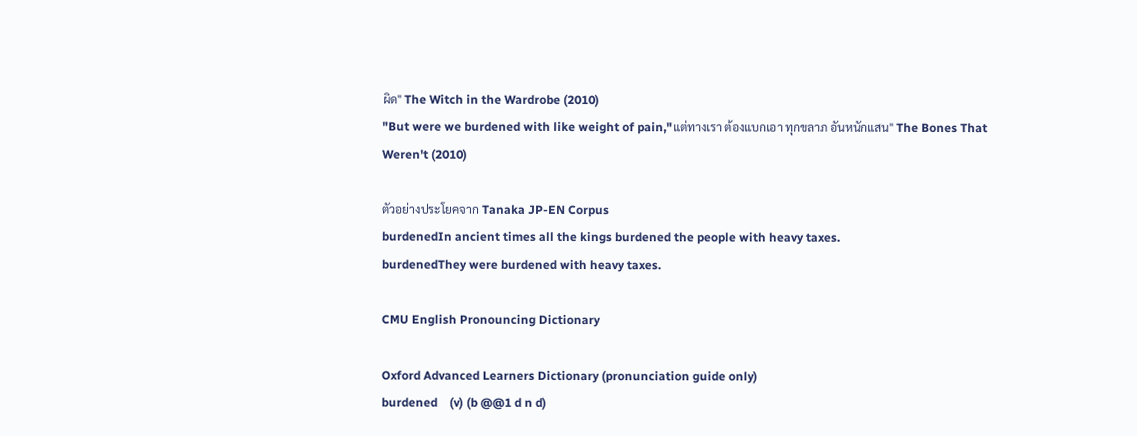ผิด" The Witch in the Wardrobe (2010)
"But were we burdened with like weight of pain,"แต่ทางเรา ต้องแบกเอา ทุกขลาภ อันหนักแสน" The Bones That Weren't (2010)

ตัวอย่างประโยคจาก Tanaka JP-EN Corpus
burdenedIn ancient times all the kings burdened the people with heavy taxes.
burdenedThey were burdened with heavy taxes.

CMU English Pronouncing Dictionary

Oxford Advanced Learners Dictionary (pronunciation guide only)
burdened    (v) (b @@1 d n d)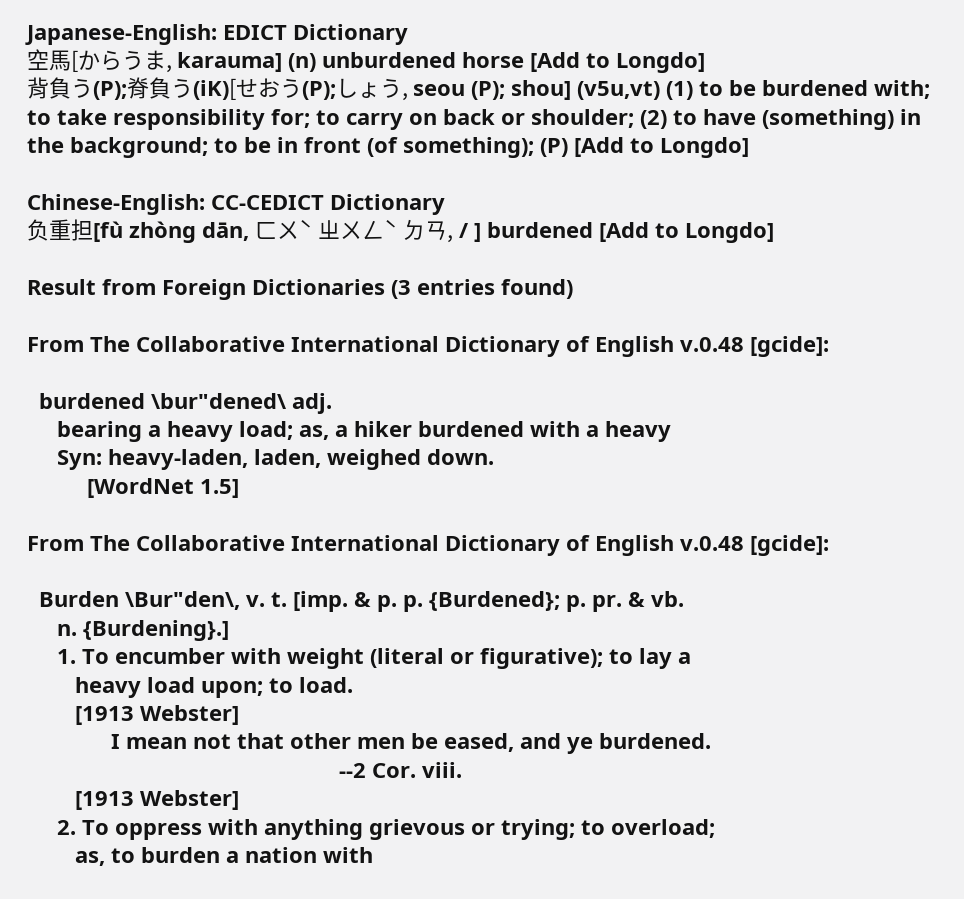Japanese-English: EDICT Dictionary
空馬[からうま, karauma] (n) unburdened horse [Add to Longdo]
背負う(P);脊負う(iK)[せおう(P);しょう, seou (P); shou] (v5u,vt) (1) to be burdened with; to take responsibility for; to carry on back or shoulder; (2) to have (something) in the background; to be in front (of something); (P) [Add to Longdo]

Chinese-English: CC-CEDICT Dictionary
负重担[fù zhòng dān, ㄈㄨˋ ㄓㄨㄥˋ ㄉㄢ, / ] burdened [Add to Longdo]

Result from Foreign Dictionaries (3 entries found)

From The Collaborative International Dictionary of English v.0.48 [gcide]:

  burdened \bur"dened\ adj.
     bearing a heavy load; as, a hiker burdened with a heavy
     Syn: heavy-laden, laden, weighed down.
          [WordNet 1.5]

From The Collaborative International Dictionary of English v.0.48 [gcide]:

  Burden \Bur"den\, v. t. [imp. & p. p. {Burdened}; p. pr. & vb.
     n. {Burdening}.]
     1. To encumber with weight (literal or figurative); to lay a
        heavy load upon; to load.
        [1913 Webster]
              I mean not that other men be eased, and ye burdened.
                                                    --2 Cor. viii.
        [1913 Webster]
     2. To oppress with anything grievous or trying; to overload;
        as, to burden a nation with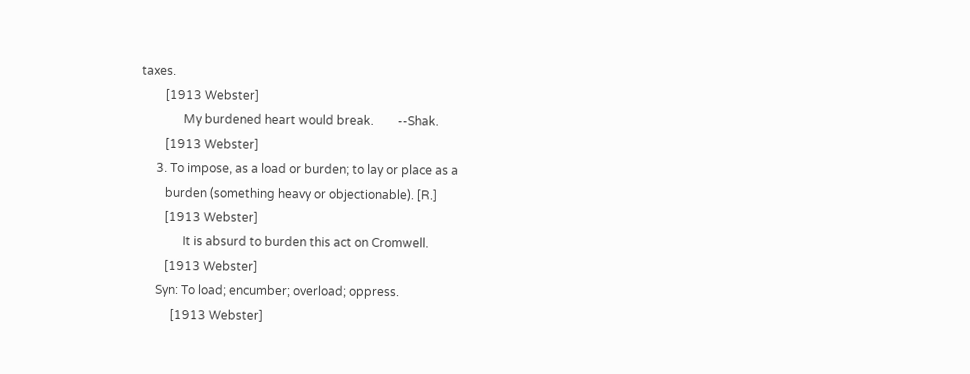taxes.
        [1913 Webster]
              My burdened heart would break.        --Shak.
        [1913 Webster]
     3. To impose, as a load or burden; to lay or place as a
        burden (something heavy or objectionable). [R.]
        [1913 Webster]
              It is absurd to burden this act on Cromwell.
        [1913 Webster]
     Syn: To load; encumber; overload; oppress.
          [1913 Webster]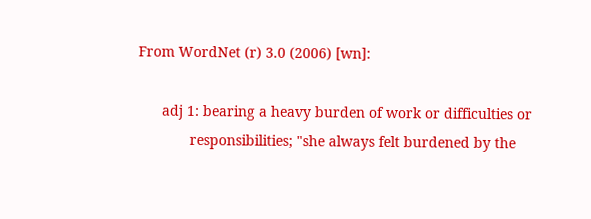From WordNet (r) 3.0 (2006) [wn]:

      adj 1: bearing a heavy burden of work or difficulties or
             responsibilities; "she always felt burdened by the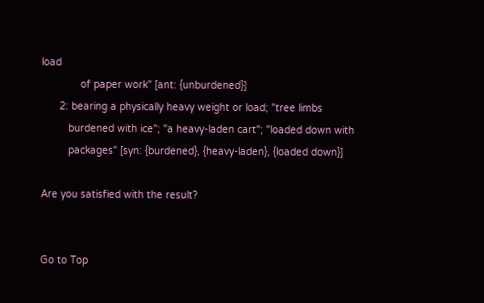load
             of paper work" [ant: {unburdened}]
      2: bearing a physically heavy weight or load; "tree limbs
         burdened with ice"; "a heavy-laden cart"; "loaded down with
         packages" [syn: {burdened}, {heavy-laden}, {loaded down}]

Are you satisfied with the result?


Go to Top